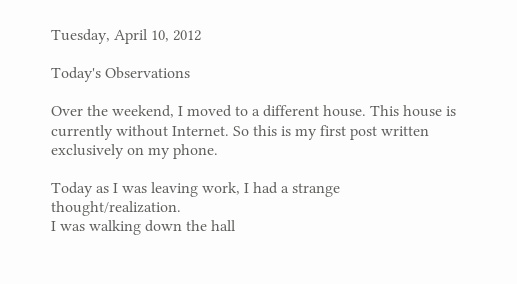Tuesday, April 10, 2012

Today's Observations

Over the weekend, I moved to a different house. This house is currently without Internet. So this is my first post written exclusively on my phone.

Today as I was leaving work, I had a strange thought/realization.
I was walking down the hall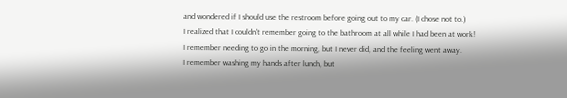and wondered if I should use the restroom before going out to my car. (I chose not to.)
I realized that I couldn't remember going to the bathroom at all while I had been at work!
I remember needing to go in the morning, but I never did, and the feeling went away.
I remember washing my hands after lunch, but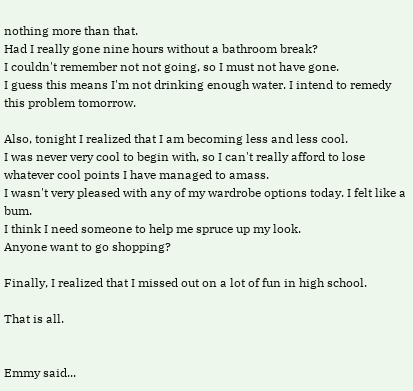nothing more than that.
Had I really gone nine hours without a bathroom break?
I couldn't remember not not going, so I must not have gone.
I guess this means I'm not drinking enough water. I intend to remedy this problem tomorrow.

Also, tonight I realized that I am becoming less and less cool.
I was never very cool to begin with, so I can't really afford to lose whatever cool points I have managed to amass.
I wasn't very pleased with any of my wardrobe options today. I felt like a bum.
I think I need someone to help me spruce up my look.
Anyone want to go shopping?

Finally, I realized that I missed out on a lot of fun in high school.

That is all.


Emmy said...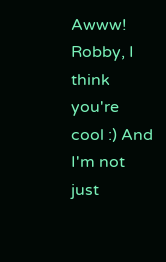Awww! Robby, I think you're cool :) And I'm not just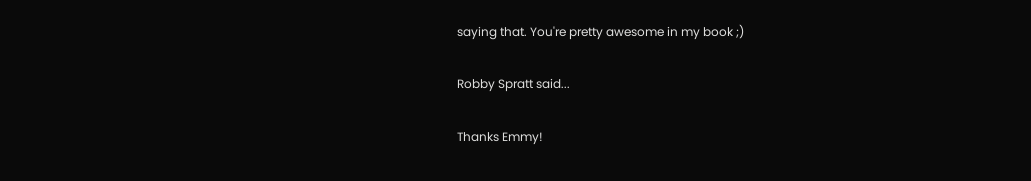saying that. You're pretty awesome in my book ;)

Robby Spratt said...

Thanks Emmy!